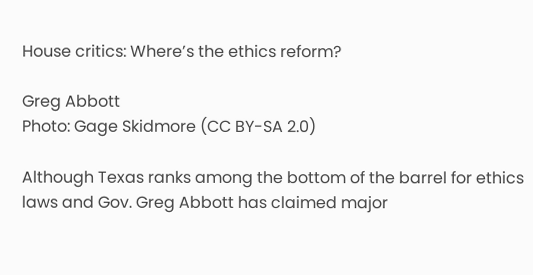House critics: Where’s the ethics reform?

Greg Abbott
Photo: Gage Skidmore (CC BY-SA 2.0)

Although Texas ranks among the bottom of the barrel for ethics laws and Gov. Greg Abbott has claimed major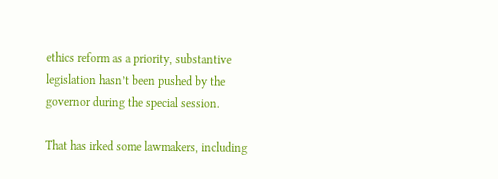ethics reform as a priority, substantive legislation hasn’t been pushed by the governor during the special session.

That has irked some lawmakers, including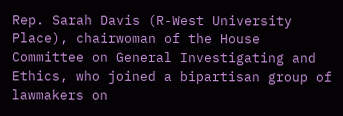Rep. Sarah Davis (R-West University Place), chairwoman of the House Committee on General Investigating and Ethics, who joined a bipartisan group of lawmakers on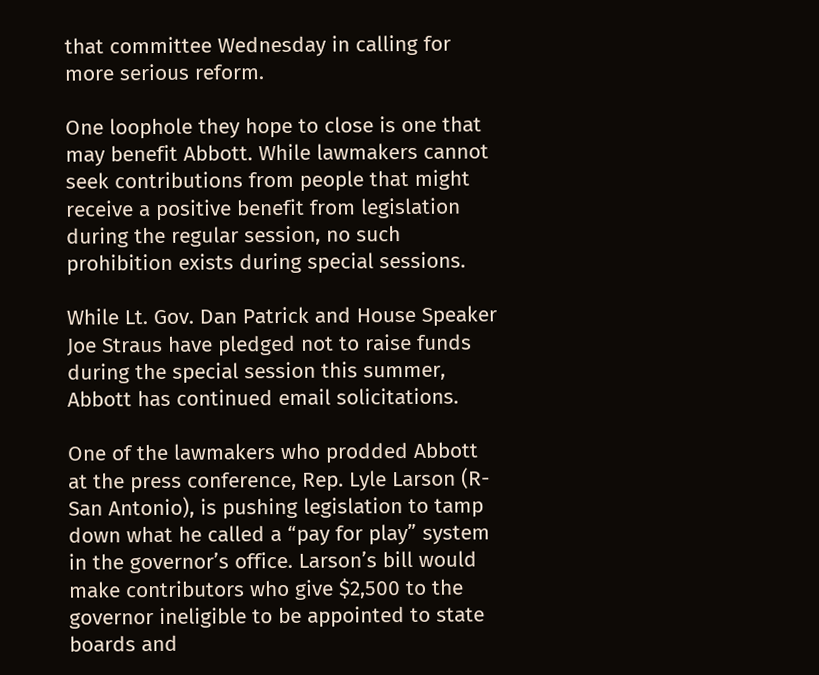that committee Wednesday in calling for more serious reform.

One loophole they hope to close is one that may benefit Abbott. While lawmakers cannot seek contributions from people that might receive a positive benefit from legislation during the regular session, no such prohibition exists during special sessions.

While Lt. Gov. Dan Patrick and House Speaker Joe Straus have pledged not to raise funds during the special session this summer, Abbott has continued email solicitations.

One of the lawmakers who prodded Abbott at the press conference, Rep. Lyle Larson (R-San Antonio), is pushing legislation to tamp down what he called a “pay for play” system in the governor’s office. Larson’s bill would make contributors who give $2,500 to the governor ineligible to be appointed to state boards and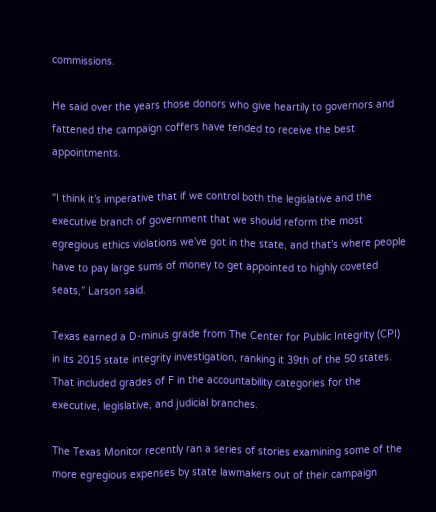commissions.

He said over the years those donors who give heartily to governors and fattened the campaign coffers have tended to receive the best appointments.

“I think it’s imperative that if we control both the legislative and the executive branch of government that we should reform the most egregious ethics violations we’ve got in the state, and that’s where people have to pay large sums of money to get appointed to highly coveted seats,” Larson said.

Texas earned a D-minus grade from The Center for Public Integrity (CPI) in its 2015 state integrity investigation, ranking it 39th of the 50 states. That included grades of F in the accountability categories for the executive, legislative, and judicial branches.

The Texas Monitor recently ran a series of stories examining some of the more egregious expenses by state lawmakers out of their campaign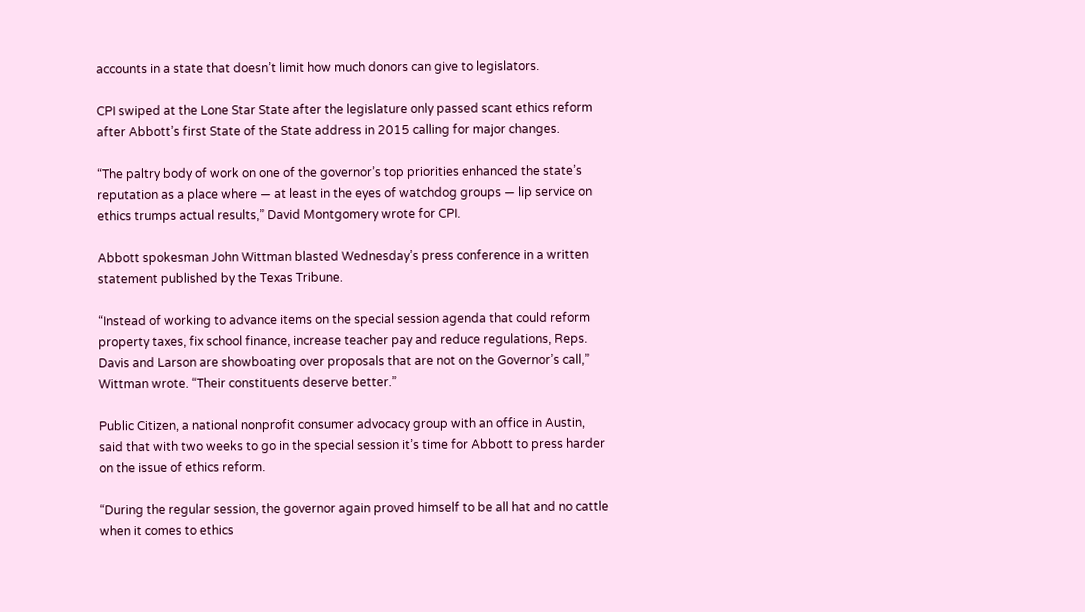accounts in a state that doesn’t limit how much donors can give to legislators.

CPI swiped at the Lone Star State after the legislature only passed scant ethics reform after Abbott’s first State of the State address in 2015 calling for major changes.

“The paltry body of work on one of the governor’s top priorities enhanced the state’s reputation as a place where — at least in the eyes of watchdog groups — lip service on ethics trumps actual results,” David Montgomery wrote for CPI.

Abbott spokesman John Wittman blasted Wednesday’s press conference in a written statement published by the Texas Tribune.

“Instead of working to advance items on the special session agenda that could reform property taxes, fix school finance, increase teacher pay and reduce regulations, Reps. Davis and Larson are showboating over proposals that are not on the Governor’s call,” Wittman wrote. “Their constituents deserve better.”

Public Citizen, a national nonprofit consumer advocacy group with an office in Austin, said that with two weeks to go in the special session it’s time for Abbott to press harder on the issue of ethics reform.

“During the regular session, the governor again proved himself to be all hat and no cattle when it comes to ethics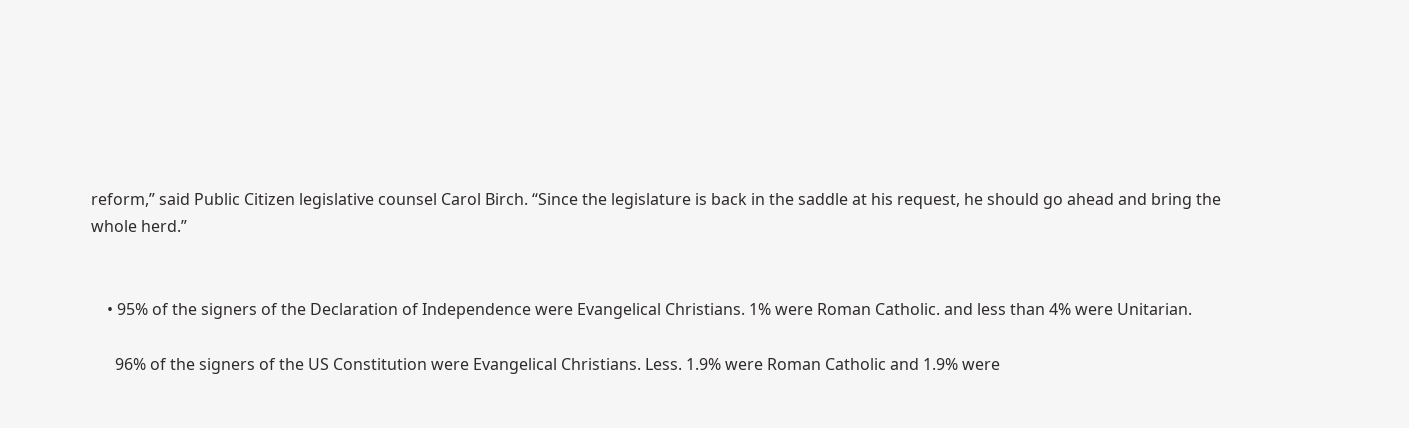reform,” said Public Citizen legislative counsel Carol Birch. “Since the legislature is back in the saddle at his request, he should go ahead and bring the whole herd.”


    • 95% of the signers of the Declaration of Independence were Evangelical Christians. 1% were Roman Catholic. and less than 4% were Unitarian.

      96% of the signers of the US Constitution were Evangelical Christians. Less. 1.9% were Roman Catholic and 1.9% were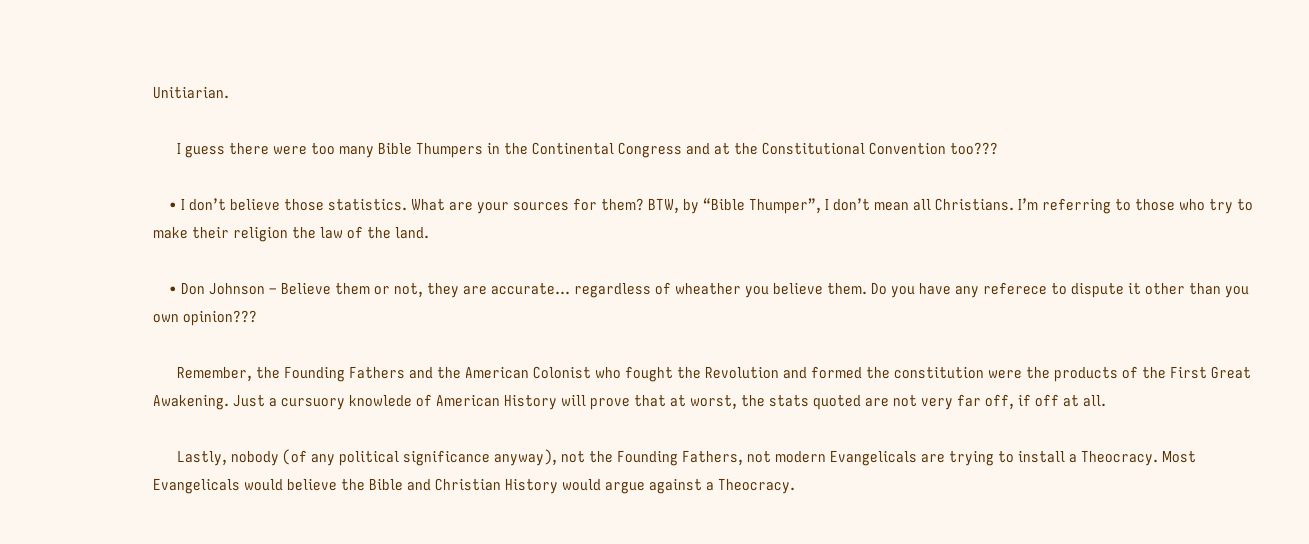Unitiarian.

      I guess there were too many Bible Thumpers in the Continental Congress and at the Constitutional Convention too???

    • I don’t believe those statistics. What are your sources for them? BTW, by “Bible Thumper”, I don’t mean all Christians. I’m referring to those who try to make their religion the law of the land.

    • Don Johnson – Believe them or not, they are accurate… regardless of wheather you believe them. Do you have any referece to dispute it other than you own opinion???

      Remember, the Founding Fathers and the American Colonist who fought the Revolution and formed the constitution were the products of the First Great Awakening. Just a cursuory knowlede of American History will prove that at worst, the stats quoted are not very far off, if off at all.

      Lastly, nobody (of any political significance anyway), not the Founding Fathers, not modern Evangelicals are trying to install a Theocracy. Most Evangelicals would believe the Bible and Christian History would argue against a Theocracy.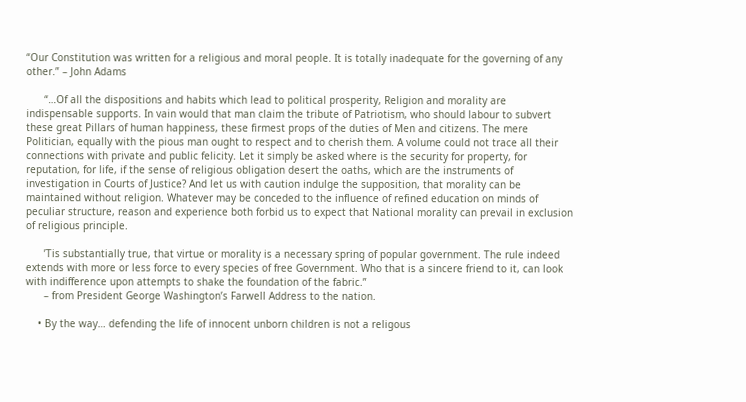“Our Constitution was written for a religious and moral people. It is totally inadequate for the governing of any other.” – John Adams

      “…Of all the dispositions and habits which lead to political prosperity, Religion and morality are indispensable supports. In vain would that man claim the tribute of Patriotism, who should labour to subvert these great Pillars of human happiness, these firmest props of the duties of Men and citizens. The mere Politician, equally with the pious man ought to respect and to cherish them. A volume could not trace all their connections with private and public felicity. Let it simply be asked where is the security for property, for reputation, for life, if the sense of religious obligation desert the oaths, which are the instruments of investigation in Courts of Justice? And let us with caution indulge the supposition, that morality can be maintained without religion. Whatever may be conceded to the influence of refined education on minds of peculiar structure, reason and experience both forbid us to expect that National morality can prevail in exclusion of religious principle.

      ’Tis substantially true, that virtue or morality is a necessary spring of popular government. The rule indeed extends with more or less force to every species of free Government. Who that is a sincere friend to it, can look with indifference upon attempts to shake the foundation of the fabric.”
      – from President George Washington’s Farwell Address to the nation.

    • By the way… defending the life of innocent unborn children is not a religous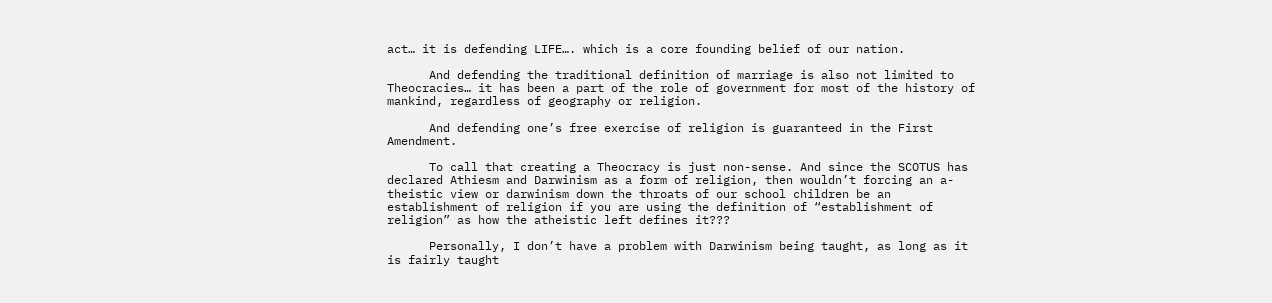act… it is defending LIFE…. which is a core founding belief of our nation.

      And defending the traditional definition of marriage is also not limited to Theocracies… it has been a part of the role of government for most of the history of mankind, regardless of geography or religion.

      And defending one’s free exercise of religion is guaranteed in the First Amendment.

      To call that creating a Theocracy is just non-sense. And since the SCOTUS has declared Athiesm and Darwinism as a form of religion, then wouldn’t forcing an a-theistic view or darwinism down the throats of our school children be an establishment of religion if you are using the definition of “establishment of religion” as how the atheistic left defines it???

      Personally, I don’t have a problem with Darwinism being taught, as long as it is fairly taught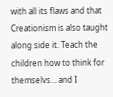with all its flaws and that Creationism is also taught along side it. Teach the children how to think for themselvs… and I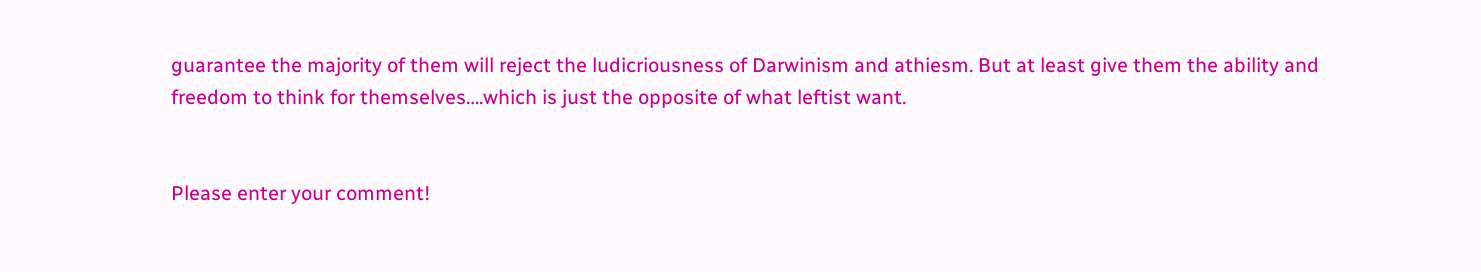guarantee the majority of them will reject the ludicriousness of Darwinism and athiesm. But at least give them the ability and freedom to think for themselves….which is just the opposite of what leftist want.


Please enter your comment!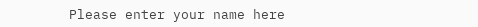Please enter your name here